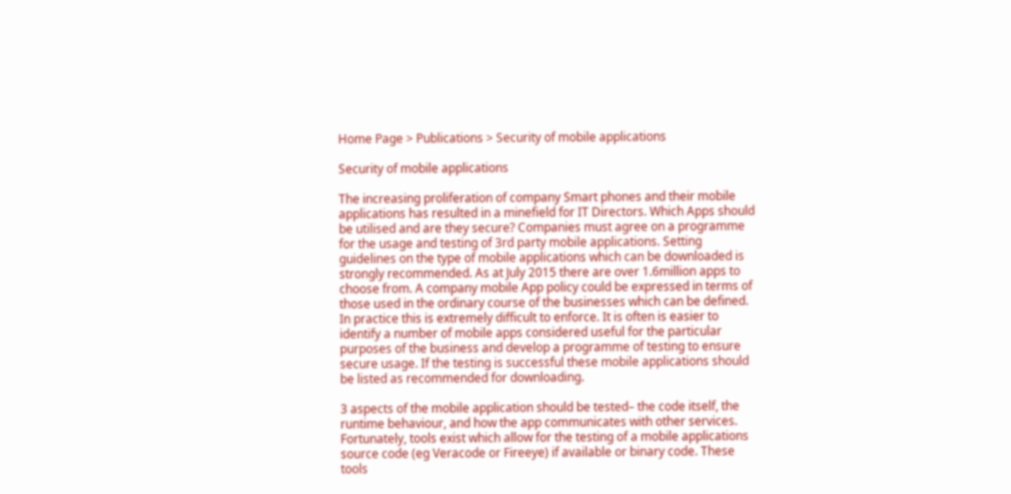Home Page > Publications > Security of mobile applications

Security of mobile applications

The increasing proliferation of company Smart phones and their mobile applications has resulted in a minefield for IT Directors. Which Apps should be utilised and are they secure? Companies must agree on a programme for the usage and testing of 3rd party mobile applications. Setting guidelines on the type of mobile applications which can be downloaded is strongly recommended. As at July 2015 there are over 1.6million apps to choose from. A company mobile App policy could be expressed in terms of those used in the ordinary course of the businesses which can be defined. In practice this is extremely difficult to enforce. It is often is easier to identify a number of mobile apps considered useful for the particular purposes of the business and develop a programme of testing to ensure secure usage. If the testing is successful these mobile applications should be listed as recommended for downloading.

3 aspects of the mobile application should be tested– the code itself, the runtime behaviour, and how the app communicates with other services. Fortunately, tools exist which allow for the testing of a mobile applications source code (eg Veracode or Fireeye) if available or binary code. These tools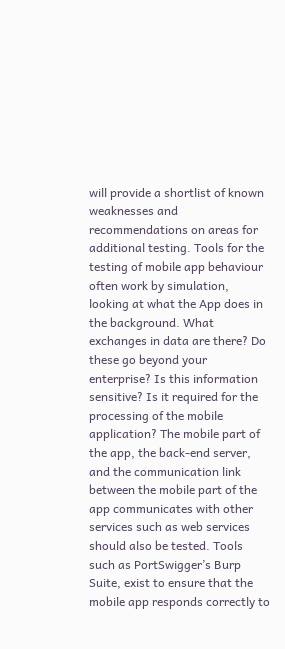will provide a shortlist of known weaknesses and recommendations on areas for additional testing. Tools for the testing of mobile app behaviour often work by simulation, looking at what the App does in the background. What exchanges in data are there? Do these go beyond your enterprise? Is this information sensitive? Is it required for the processing of the mobile application? The mobile part of the app, the back-end server, and the communication link between the mobile part of the app communicates with other services such as web services should also be tested. Tools such as PortSwigger’s Burp Suite, exist to ensure that the mobile app responds correctly to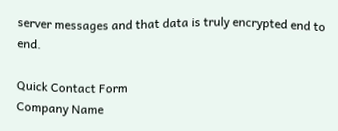server messages and that data is truly encrypted end to end.

Quick Contact Form
Company Name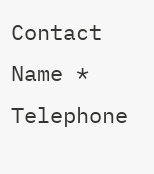Contact Name *
Telephone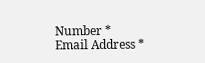Number *
Email Address *